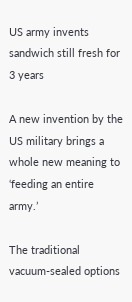US army invents sandwich still fresh for 3 years

A new invention by the US military brings a whole new meaning to ‘feeding an entire army.’

The traditional vacuum-sealed options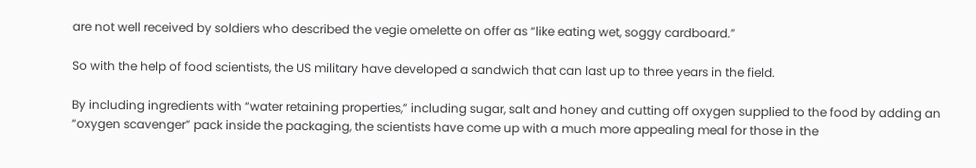are not well received by soldiers who described the vegie omelette on offer as “like eating wet, soggy cardboard.”

So with the help of food scientists, the US military have developed a sandwich that can last up to three years in the field.

By including ingredients with “water retaining properties,” including sugar, salt and honey and cutting off oxygen supplied to the food by adding an “oxygen scavenger” pack inside the packaging, the scientists have come up with a much more appealing meal for those in the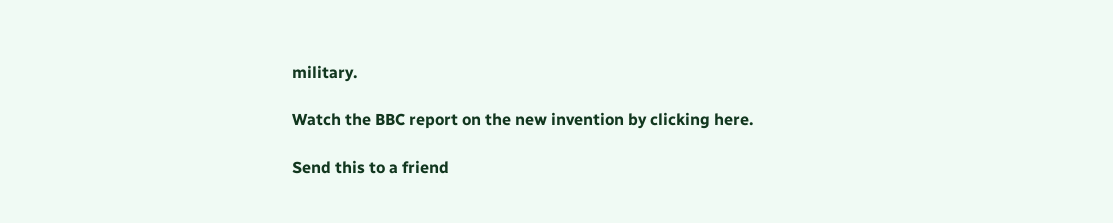military.

Watch the BBC report on the new invention by clicking here.

Send this to a friend